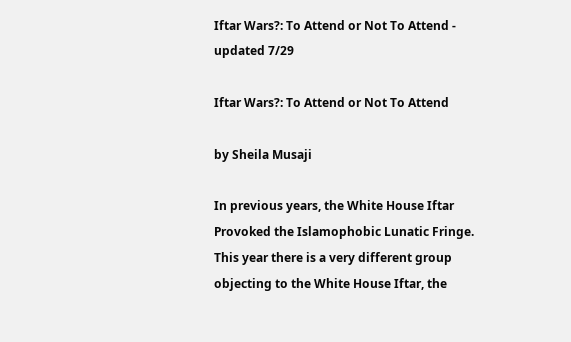Iftar Wars?: To Attend or Not To Attend - updated 7/29

Iftar Wars?: To Attend or Not To Attend

by Sheila Musaji

In previous years, the White House Iftar Provoked the Islamophobic Lunatic Fringe.  This year there is a very different group objecting to the White House Iftar, the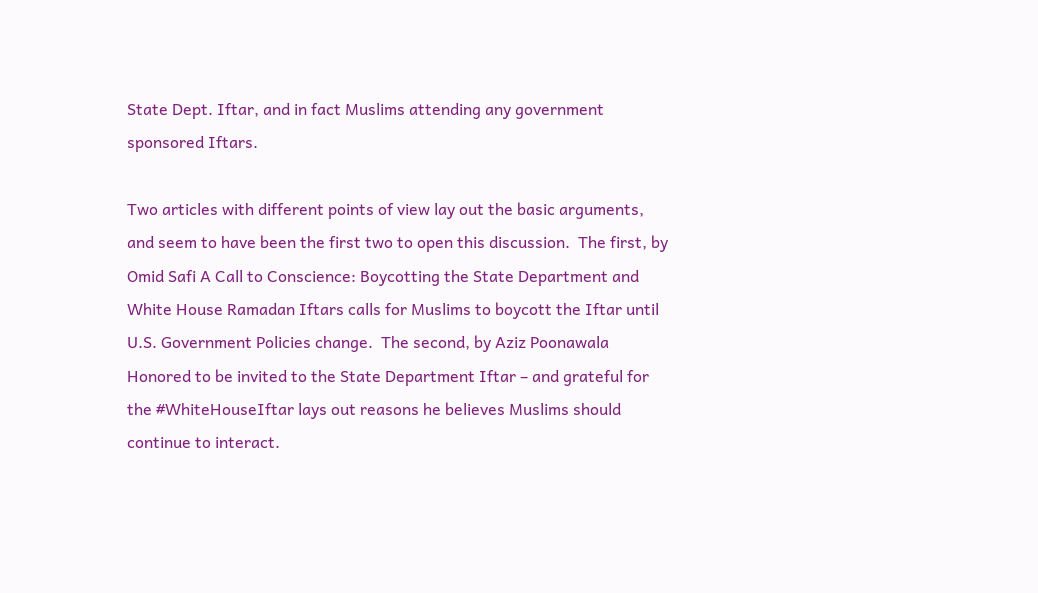State Dept. Iftar, and in fact Muslims attending any government sponsored Iftars.

Two articles with different points of view lay out the basic arguments, and seem to have been the first two to open this discussion.  The first, by Omid Safi A Call to Conscience: Boycotting the State Department and White House Ramadan Iftars calls for Muslims to boycott the Iftar until U.S. Government Policies change.  The second, by Aziz Poonawala Honored to be invited to the State Department Iftar – and grateful for the #WhiteHouseIftar lays out reasons he believes Muslims should continue to interact.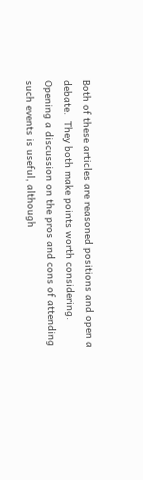Both of these articles are reasoned positions and open a debate.  They both make points worth considering.  Opening a discussion on the pros and cons of attending such events is useful, although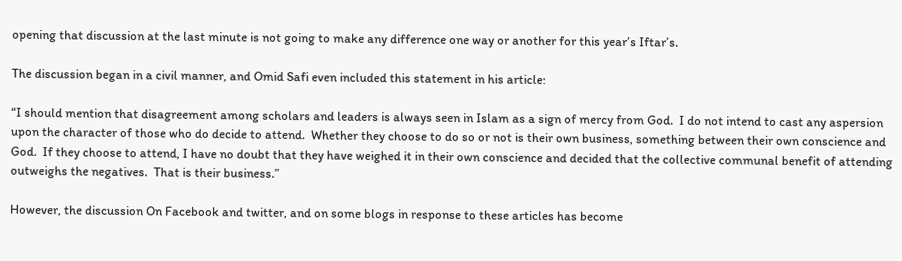opening that discussion at the last minute is not going to make any difference one way or another for this year’s Iftar’s.

The discussion began in a civil manner, and Omid Safi even included this statement in his article:

“I should mention that disagreement among scholars and leaders is always seen in Islam as a sign of mercy from God.  I do not intend to cast any aspersion upon the character of those who do decide to attend.  Whether they choose to do so or not is their own business, something between their own conscience and God.  If they choose to attend, I have no doubt that they have weighed it in their own conscience and decided that the collective communal benefit of attending outweighs the negatives.  That is their business.”

However, the discussion On Facebook and twitter, and on some blogs in response to these articles has become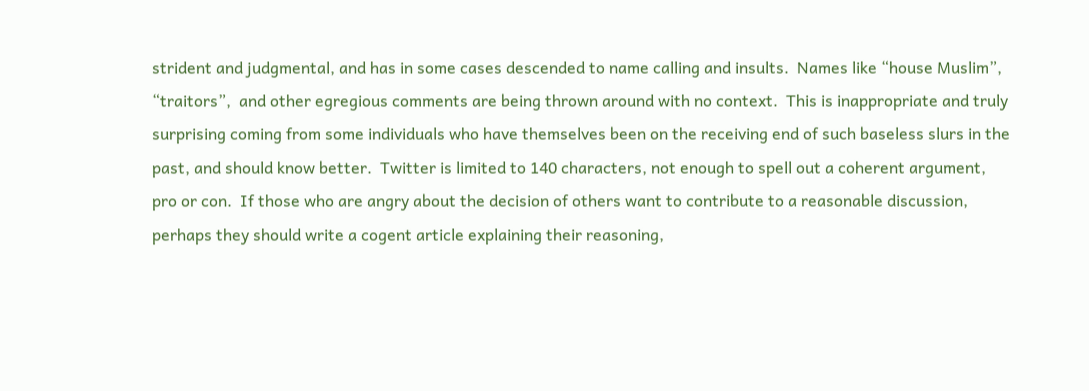strident and judgmental, and has in some cases descended to name calling and insults.  Names like “house Muslim”, “traitors”,  and other egregious comments are being thrown around with no context.  This is inappropriate and truly surprising coming from some individuals who have themselves been on the receiving end of such baseless slurs in the past, and should know better.  Twitter is limited to 140 characters, not enough to spell out a coherent argument, pro or con.  If those who are angry about the decision of others want to contribute to a reasonable discussion, perhaps they should write a cogent article explaining their reasoning,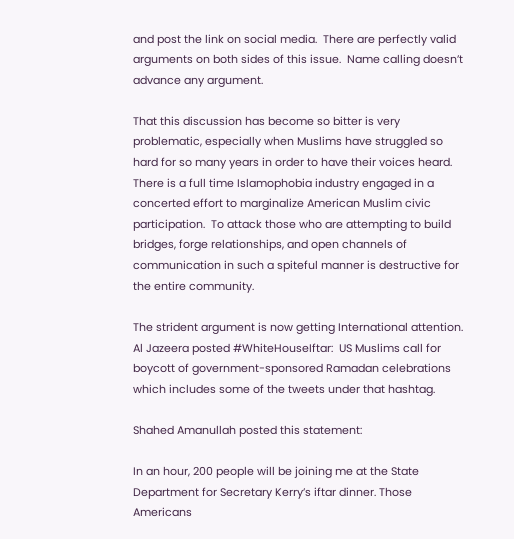and post the link on social media.  There are perfectly valid arguments on both sides of this issue.  Name calling doesn’t advance any argument.

That this discussion has become so bitter is very problematic, especially when Muslims have struggled so hard for so many years in order to have their voices heard.  There is a full time Islamophobia industry engaged in a concerted effort to marginalize American Muslim civic participation.  To attack those who are attempting to build bridges, forge relationships, and open channels of communication in such a spiteful manner is destructive for the entire community.

The strident argument is now getting International attention.  Al Jazeera posted #WhiteHouseIftar:  US Muslims call for boycott of government-sponsored Ramadan celebrations which includes some of the tweets under that hashtag.

Shahed Amanullah posted this statement:

In an hour, 200 people will be joining me at the State Department for Secretary Kerry’s iftar dinner. Those Americans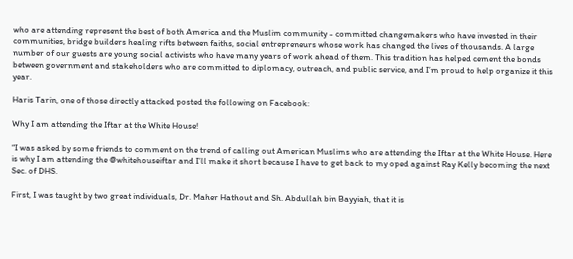who are attending represent the best of both America and the Muslim community - committed changemakers who have invested in their communities, bridge builders healing rifts between faiths, social entrepreneurs whose work has changed the lives of thousands. A large number of our guests are young social activists who have many years of work ahead of them. This tradition has helped cement the bonds between government and stakeholders who are committed to diplomacy, outreach, and public service, and I’m proud to help organize it this year.

Haris Tarin, one of those directly attacked posted the following on Facebook:

Why I am attending the Iftar at the White House!

“I was asked by some friends to comment on the trend of calling out American Muslims who are attending the Iftar at the White House. Here is why I am attending the @whitehouseiftar and I’ll make it short because I have to get back to my oped against Ray Kelly becoming the next Sec. of DHS.

First, I was taught by two great individuals, Dr. Maher Hathout and Sh. Abdullah bin Bayyiah, that it is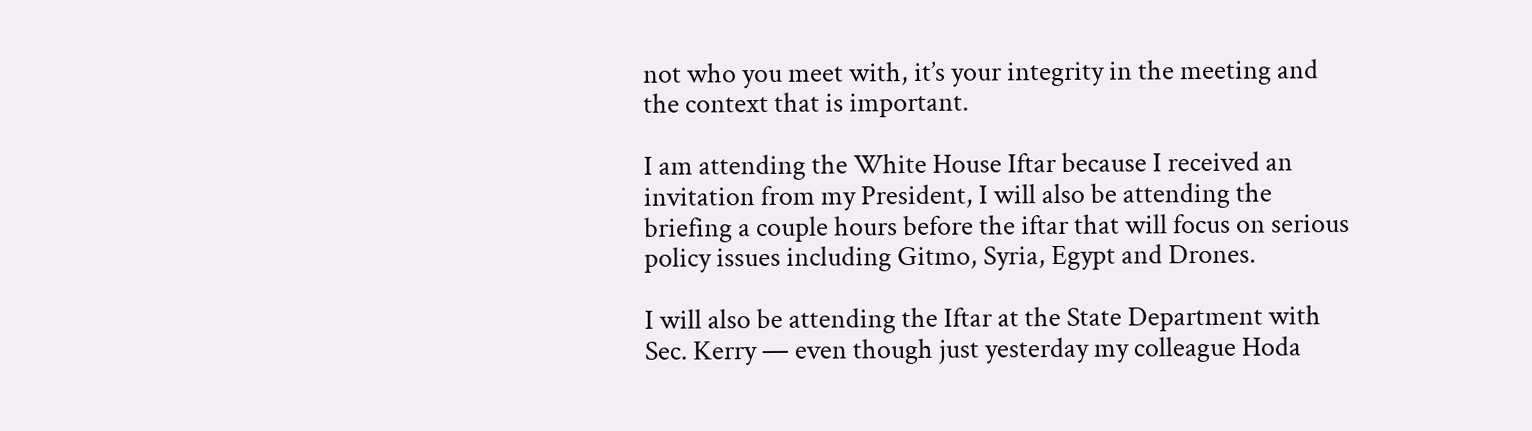not who you meet with, it’s your integrity in the meeting and the context that is important.

I am attending the White House Iftar because I received an invitation from my President, I will also be attending the briefing a couple hours before the iftar that will focus on serious policy issues including Gitmo, Syria, Egypt and Drones.

I will also be attending the Iftar at the State Department with Sec. Kerry — even though just yesterday my colleague Hoda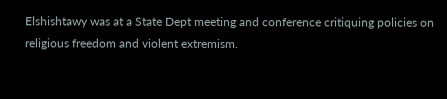Elshishtawy was at a State Dept meeting and conference critiquing policies on religious freedom and violent extremism.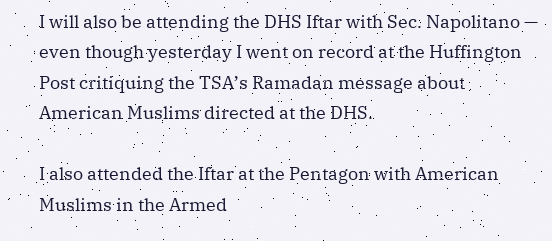I will also be attending the DHS Iftar with Sec. Napolitano — even though yesterday I went on record at the Huffington Post critiquing the TSA’s Ramadan message about American Muslims directed at the DHS.

I also attended the Iftar at the Pentagon with American Muslims in the Armed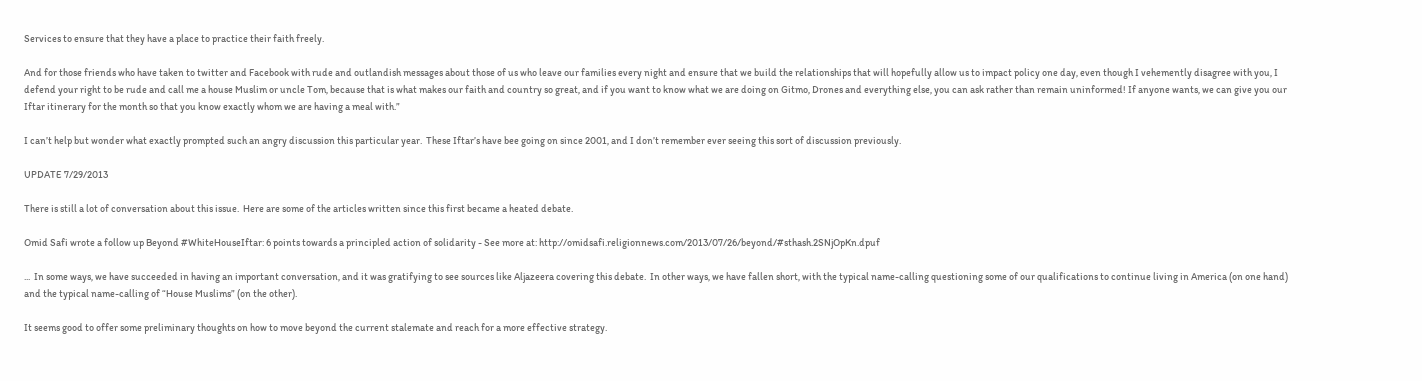Services to ensure that they have a place to practice their faith freely.

And for those friends who have taken to twitter and Facebook with rude and outlandish messages about those of us who leave our families every night and ensure that we build the relationships that will hopefully allow us to impact policy one day, even though I vehemently disagree with you, I defend your right to be rude and call me a house Muslim or uncle Tom, because that is what makes our faith and country so great, and if you want to know what we are doing on Gitmo, Drones and everything else, you can ask rather than remain uninformed! If anyone wants, we can give you our Iftar itinerary for the month so that you know exactly whom we are having a meal with.”

I can’t help but wonder what exactly prompted such an angry discussion this particular year.  These Iftar’s have bee going on since 2001, and I don’t remember ever seeing this sort of discussion previously.

UPDATE 7/29/2013

There is still a lot of conversation about this issue.  Here are some of the articles written since this first became a heated debate.

Omid Safi wrote a follow up Beyond #WhiteHouseIftar: 6 points towards a principled action of solidarity - See more at: http://omidsafi.religionnews.com/2013/07/26/beyond/#sthash.2SNjOpKn.dpuf

...  In some ways, we have succeeded in having an important conversation, and it was gratifying to see sources like Aljazeera covering this debate.  In other ways, we have fallen short, with the typical name-calling questioning some of our qualifications to continue living in America (on one hand) and the typical name-calling of “House Muslims” (on the other).

It seems good to offer some preliminary thoughts on how to move beyond the current stalemate and reach for a more effective strategy.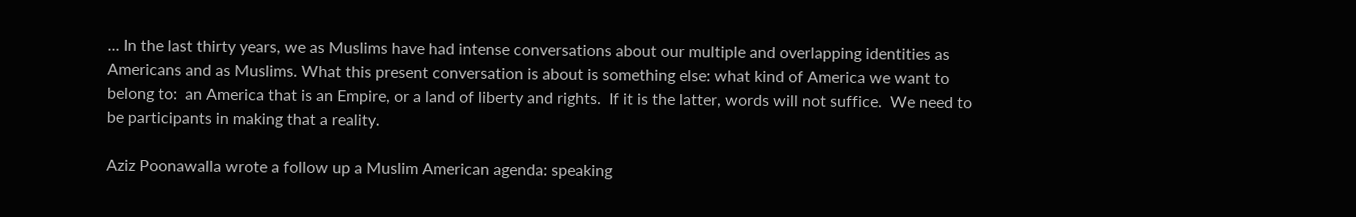... In the last thirty years, we as Muslims have had intense conversations about our multiple and overlapping identities as Americans and as Muslims. What this present conversation is about is something else: what kind of America we want to belong to:  an America that is an Empire, or a land of liberty and rights.  If it is the latter, words will not suffice.  We need to be participants in making that a reality.

Aziz Poonawalla wrote a follow up a Muslim American agenda: speaking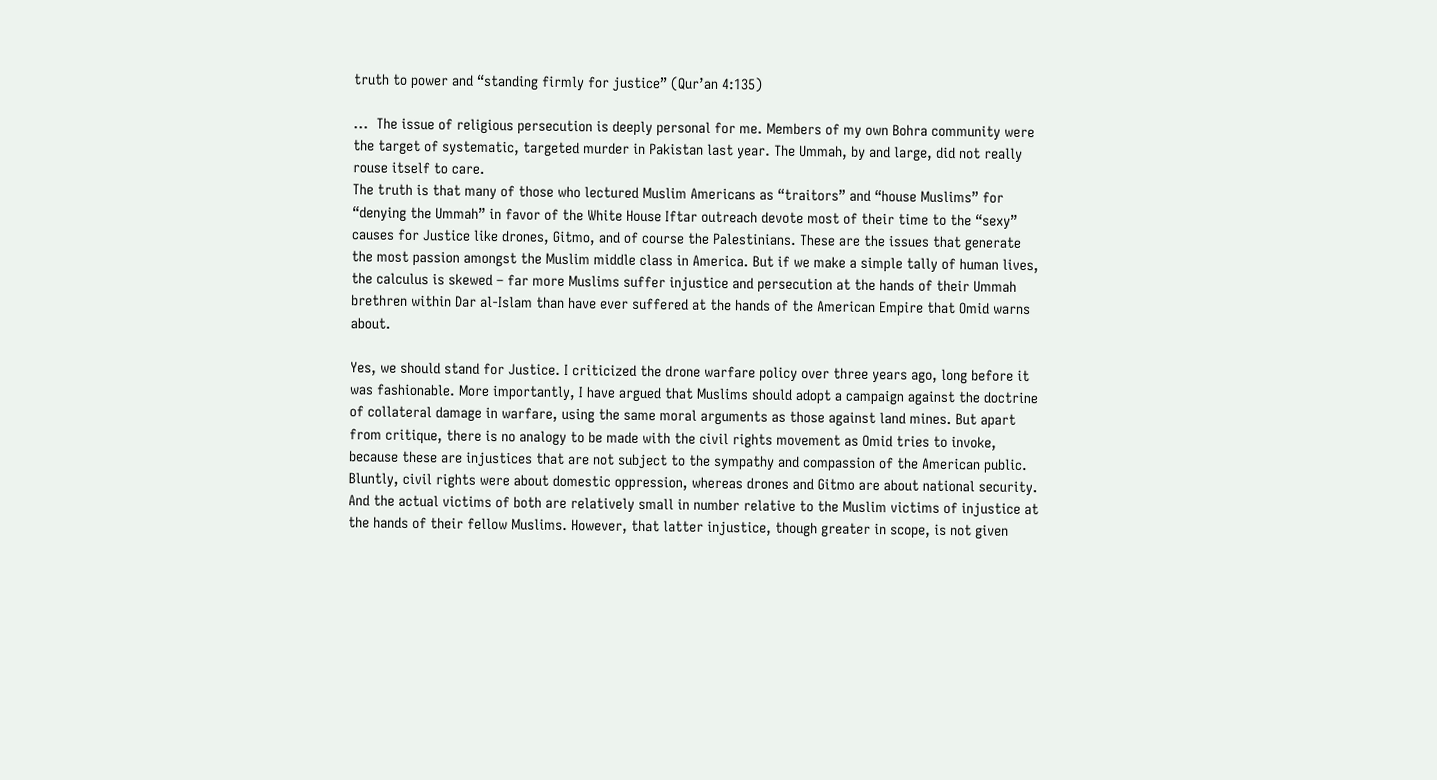truth to power and “standing firmly for justice” (Qur’an 4:135)

...  The issue of religious persecution is deeply personal for me. Members of my own Bohra community were the target of systematic, targeted murder in Pakistan last year. The Ummah, by and large, did not really rouse itself to care.
The truth is that many of those who lectured Muslim Americans as “traitors” and “house Muslims” for “denying the Ummah” in favor of the White House Iftar outreach devote most of their time to the “sexy” causes for Justice like drones, Gitmo, and of course the Palestinians. These are the issues that generate the most passion amongst the Muslim middle class in America. But if we make a simple tally of human lives, the calculus is skewed – far more Muslims suffer injustice and persecution at the hands of their Ummah brethren within Dar al-Islam than have ever suffered at the hands of the American Empire that Omid warns about.

Yes, we should stand for Justice. I criticized the drone warfare policy over three years ago, long before it was fashionable. More importantly, I have argued that Muslims should adopt a campaign against the doctrine of collateral damage in warfare, using the same moral arguments as those against land mines. But apart from critique, there is no analogy to be made with the civil rights movement as Omid tries to invoke, because these are injustices that are not subject to the sympathy and compassion of the American public. Bluntly, civil rights were about domestic oppression, whereas drones and Gitmo are about national security. And the actual victims of both are relatively small in number relative to the Muslim victims of injustice at the hands of their fellow Muslims. However, that latter injustice, though greater in scope, is not given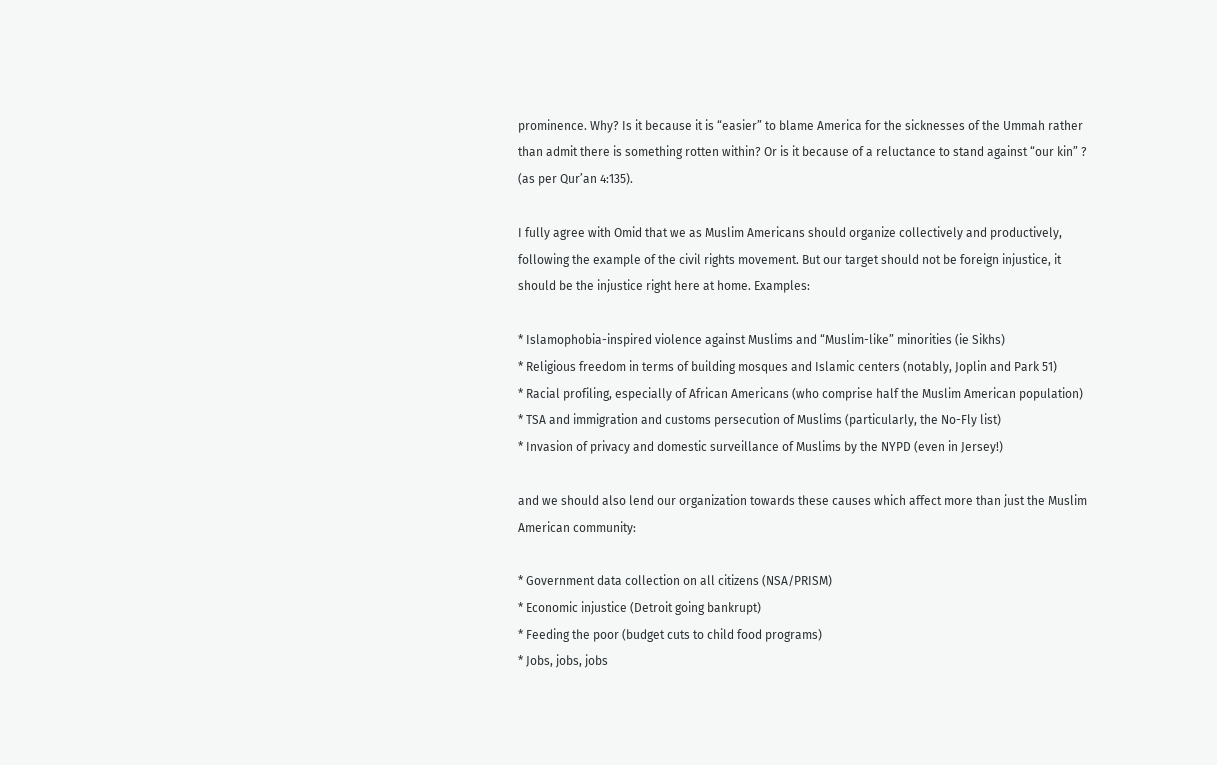prominence. Why? Is it because it is “easier” to blame America for the sicknesses of the Ummah rather than admit there is something rotten within? Or is it because of a reluctance to stand against “our kin” ? (as per Qur’an 4:135).

I fully agree with Omid that we as Muslim Americans should organize collectively and productively, following the example of the civil rights movement. But our target should not be foreign injustice, it should be the injustice right here at home. Examples:

* Islamophobia-inspired violence against Muslims and “Muslim-like” minorities (ie Sikhs)
* Religious freedom in terms of building mosques and Islamic centers (notably, Joplin and Park 51)
* Racial profiling, especially of African Americans (who comprise half the Muslim American population)
* TSA and immigration and customs persecution of Muslims (particularly, the No-Fly list)
* Invasion of privacy and domestic surveillance of Muslims by the NYPD (even in Jersey!)

and we should also lend our organization towards these causes which affect more than just the Muslim American community:

* Government data collection on all citizens (NSA/PRISM)
* Economic injustice (Detroit going bankrupt)
* Feeding the poor (budget cuts to child food programs)
* Jobs, jobs, jobs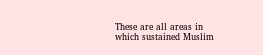These are all areas in which sustained Muslim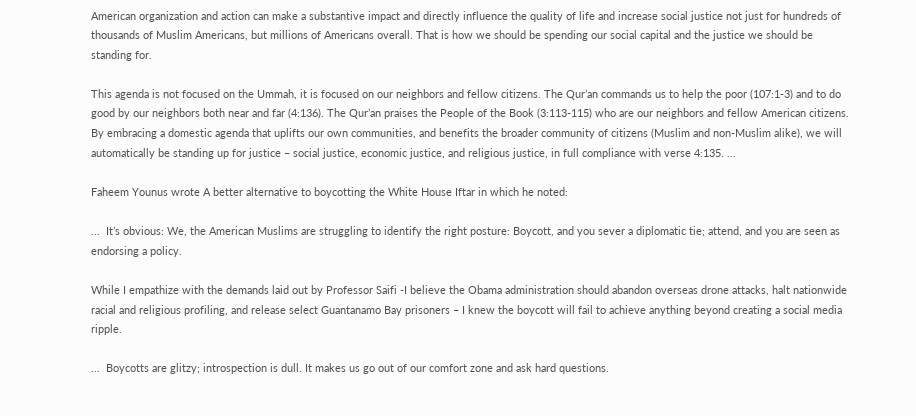American organization and action can make a substantive impact and directly influence the quality of life and increase social justice not just for hundreds of thousands of Muslim Americans, but millions of Americans overall. That is how we should be spending our social capital and the justice we should be standing for.

This agenda is not focused on the Ummah, it is focused on our neighbors and fellow citizens. The Qur’an commands us to help the poor (107:1-3) and to do good by our neighbors both near and far (4:136). The Qur’an praises the People of the Book (3:113-115) who are our neighbors and fellow American citizens. By embracing a domestic agenda that uplifts our own communities, and benefits the broader community of citizens (Muslim and non-Muslim alike), we will automatically be standing up for justice – social justice, economic justice, and religious justice, in full compliance with verse 4:135. ...

Faheem Younus wrote A better alternative to boycotting the White House Iftar in which he noted:

...  It’s obvious: We, the American Muslims are struggling to identify the right posture: Boycott, and you sever a diplomatic tie; attend, and you are seen as endorsing a policy.

While I empathize with the demands laid out by Professor Saifi -I believe the Obama administration should abandon overseas drone attacks, halt nationwide racial and religious profiling, and release select Guantanamo Bay prisoners – I knew the boycott will fail to achieve anything beyond creating a social media ripple.

...  Boycotts are glitzy; introspection is dull. It makes us go out of our comfort zone and ask hard questions.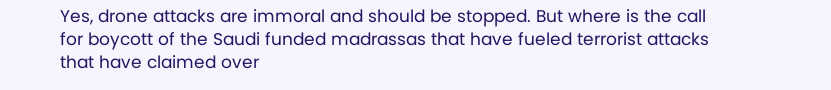Yes, drone attacks are immoral and should be stopped. But where is the call for boycott of the Saudi funded madrassas that have fueled terrorist attacks that have claimed over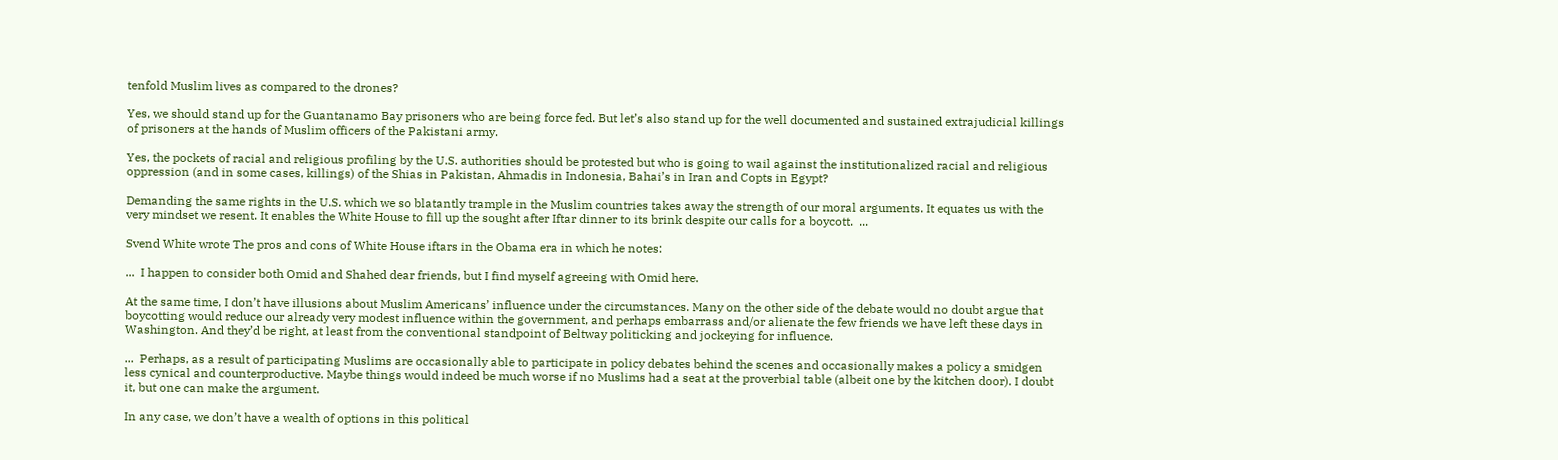tenfold Muslim lives as compared to the drones?

Yes, we should stand up for the Guantanamo Bay prisoners who are being force fed. But let’s also stand up for the well documented and sustained extrajudicial killings of prisoners at the hands of Muslim officers of the Pakistani army.

Yes, the pockets of racial and religious profiling by the U.S. authorities should be protested but who is going to wail against the institutionalized racial and religious oppression (and in some cases, killings) of the Shias in Pakistan, Ahmadis in Indonesia, Bahai’s in Iran and Copts in Egypt?

Demanding the same rights in the U.S. which we so blatantly trample in the Muslim countries takes away the strength of our moral arguments. It equates us with the very mindset we resent. It enables the White House to fill up the sought after Iftar dinner to its brink despite our calls for a boycott.  ...

Svend White wrote The pros and cons of White House iftars in the Obama era in which he notes:

...  I happen to consider both Omid and Shahed dear friends, but I find myself agreeing with Omid here.

At the same time, I don’t have illusions about Muslim Americans’ influence under the circumstances. Many on the other side of the debate would no doubt argue that boycotting would reduce our already very modest influence within the government, and perhaps embarrass and/or alienate the few friends we have left these days in Washington. And they’d be right, at least from the conventional standpoint of Beltway politicking and jockeying for influence.

...  Perhaps, as a result of participating Muslims are occasionally able to participate in policy debates behind the scenes and occasionally makes a policy a smidgen less cynical and counterproductive. Maybe things would indeed be much worse if no Muslims had a seat at the proverbial table (albeit one by the kitchen door). I doubt it, but one can make the argument.

In any case, we don’t have a wealth of options in this political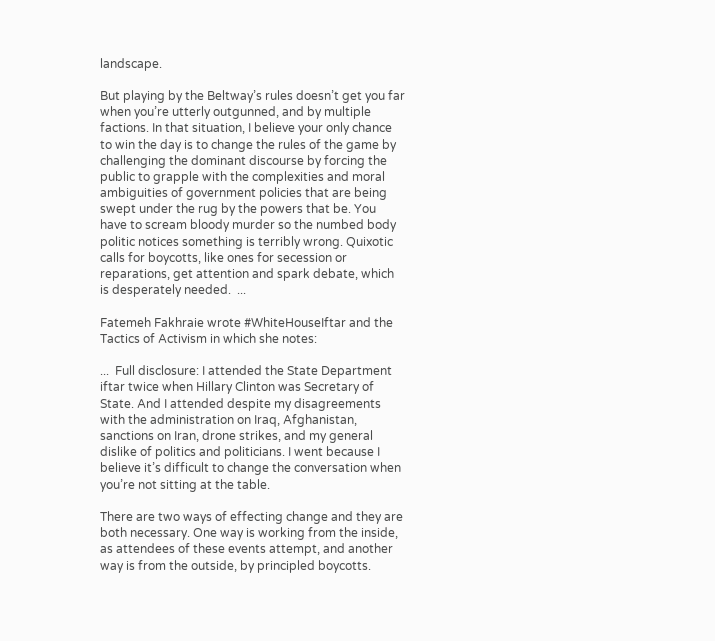landscape.

But playing by the Beltway’s rules doesn’t get you far when you’re utterly outgunned, and by multiple factions. In that situation, I believe your only chance to win the day is to change the rules of the game by challenging the dominant discourse by forcing the public to grapple with the complexities and moral ambiguities of government policies that are being swept under the rug by the powers that be. You have to scream bloody murder so the numbed body politic notices something is terribly wrong. Quixotic calls for boycotts, like ones for secession or reparations, get attention and spark debate, which is desperately needed.  ...

Fatemeh Fakhraie wrote #WhiteHouseIftar and the Tactics of Activism in which she notes:

...  Full disclosure: I attended the State Department iftar twice when Hillary Clinton was Secretary of State. And I attended despite my disagreements with the administration on Iraq, Afghanistan, sanctions on Iran, drone strikes, and my general dislike of politics and politicians. I went because I believe it’s difficult to change the conversation when you’re not sitting at the table.

There are two ways of effecting change and they are both necessary. One way is working from the inside, as attendees of these events attempt, and another way is from the outside, by principled boycotts.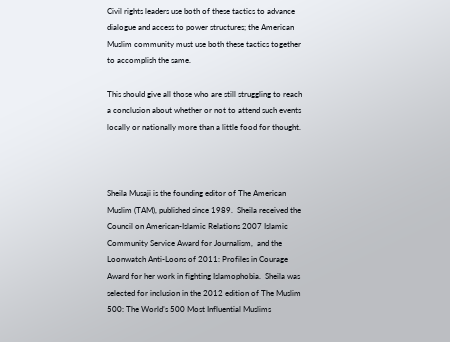Civil rights leaders use both of these tactics to advance dialogue and access to power structures; the American Muslim community must use both these tactics together to accomplish the same.

This should give all those who are still struggling to reach a conclusion about whether or not to attend such events locally or nationally more than a little food for thought.



Sheila Musaji is the founding editor of The American Muslim (TAM), published since 1989.  Sheila received the Council on American-Islamic Relations 2007 Islamic Community Service Award for Journalism,  and the Loonwatch Anti-Loons of 2011: Profiles in Courage Award for her work in fighting Islamophobia.  Sheila was selected for inclusion in the 2012 edition of The Muslim 500: The World’s 500 Most Influential Muslims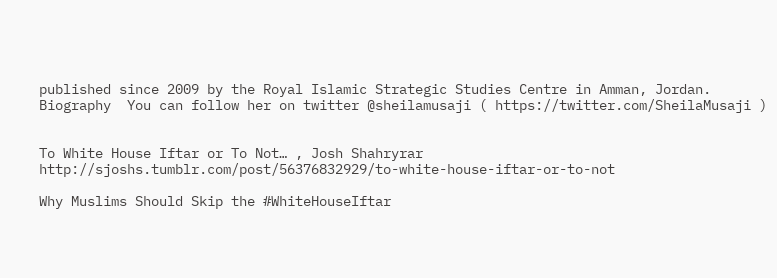published since 2009 by the Royal Islamic Strategic Studies Centre in Amman, Jordan.    Biography  You can follow her on twitter @sheilamusaji ( https://twitter.com/SheilaMusaji )


To White House Iftar or To Not… , Josh Shahryrar http://sjoshs.tumblr.com/post/56376832929/to-white-house-iftar-or-to-not

Why Muslims Should Skip the #WhiteHouseIftar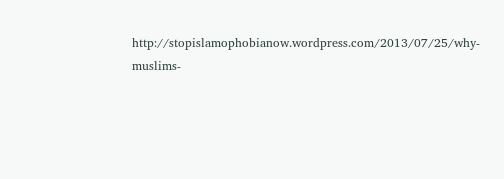http://stopislamophobianow.wordpress.com/2013/07/25/why-muslims-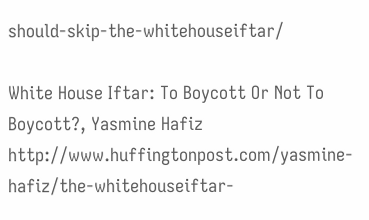should-skip-the-whitehouseiftar/

White House Iftar: To Boycott Or Not To Boycott?, Yasmine Hafiz http://www.huffingtonpost.com/yasmine-hafiz/the-whitehouseiftar-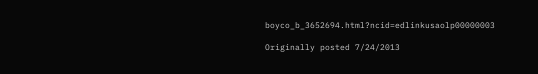boyco_b_3652694.html?ncid=edlinkusaolp00000003

Originally posted 7/24/2013